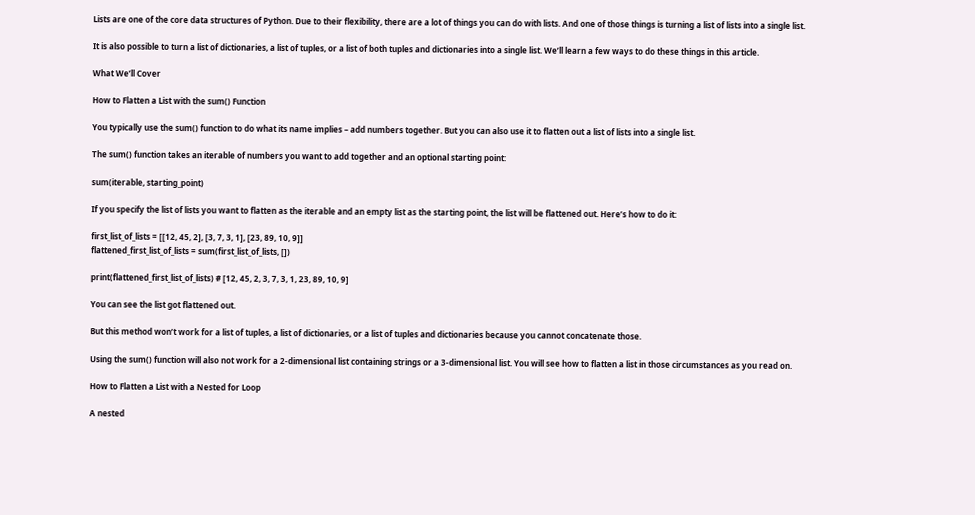Lists are one of the core data structures of Python. Due to their flexibility, there are a lot of things you can do with lists. And one of those things is turning a list of lists into a single list.

It is also possible to turn a list of dictionaries, a list of tuples, or a list of both tuples and dictionaries into a single list. We’ll learn a few ways to do these things in this article.

What We’ll Cover

How to Flatten a List with the sum() Function

You typically use the sum() function to do what its name implies – add numbers together. But you can also use it to flatten out a list of lists into a single list.

The sum() function takes an iterable of numbers you want to add together and an optional starting point:

sum(iterable, starting_point)

If you specify the list of lists you want to flatten as the iterable and an empty list as the starting point, the list will be flattened out. Here’s how to do it:

first_list_of_lists = [[12, 45, 2], [3, 7, 3, 1], [23, 89, 10, 9]]
flattened_first_list_of_lists = sum(first_list_of_lists, [])

print(flattened_first_list_of_lists) # [12, 45, 2, 3, 7, 3, 1, 23, 89, 10, 9]

You can see the list got flattened out.

But this method won’t work for a list of tuples, a list of dictionaries, or a list of tuples and dictionaries because you cannot concatenate those.

Using the sum() function will also not work for a 2-dimensional list containing strings or a 3-dimensional list. You will see how to flatten a list in those circumstances as you read on.

How to Flatten a List with a Nested for Loop

A nested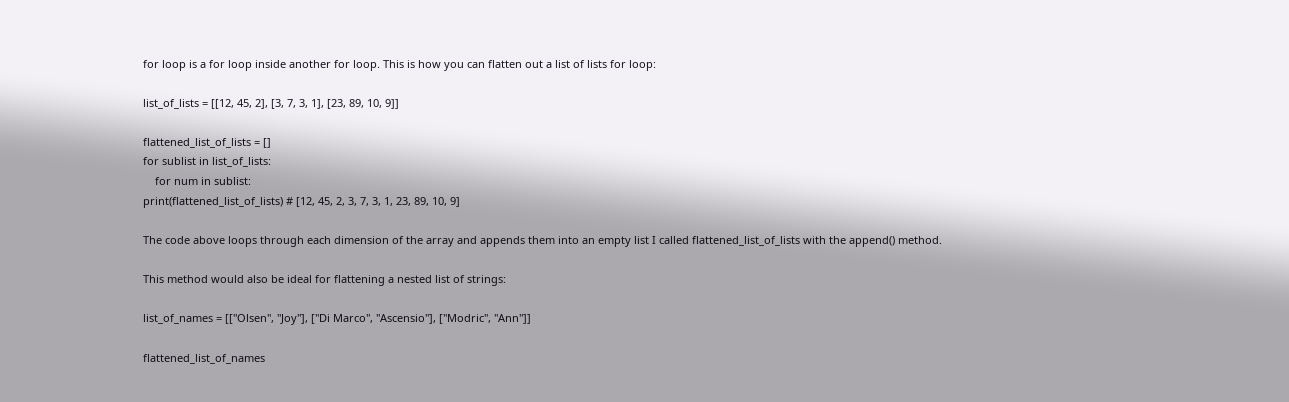for loop is a for loop inside another for loop. This is how you can flatten out a list of lists for loop:

list_of_lists = [[12, 45, 2], [3, 7, 3, 1], [23, 89, 10, 9]]

flattened_list_of_lists = []
for sublist in list_of_lists:
    for num in sublist:
print(flattened_list_of_lists) # [12, 45, 2, 3, 7, 3, 1, 23, 89, 10, 9]

The code above loops through each dimension of the array and appends them into an empty list I called flattened_list_of_lists with the append() method.

This method would also be ideal for flattening a nested list of strings:

list_of_names = [["Olsen", "Joy"], ["Di Marco", "Ascensio"], ["Modric", "Ann"]]

flattened_list_of_names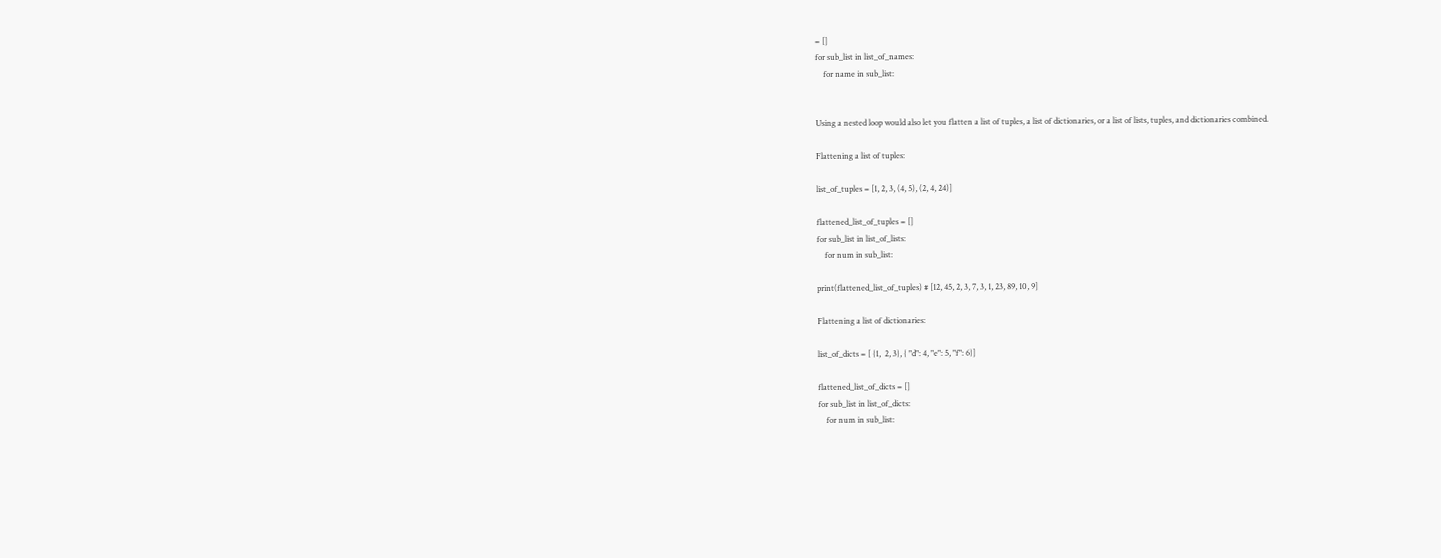= []
for sub_list in list_of_names:
    for name in sub_list:


Using a nested loop would also let you flatten a list of tuples, a list of dictionaries, or a list of lists, tuples, and dictionaries combined.

Flattening a list of tuples:

list_of_tuples = [1, 2, 3, (4, 5), (2, 4, 24)]

flattened_list_of_tuples = []
for sub_list in list_of_lists:
    for num in sub_list:

print(flattened_list_of_tuples) # [12, 45, 2, 3, 7, 3, 1, 23, 89, 10, 9]

Flattening a list of dictionaries:

list_of_dicts = [ {1,  2, 3}, { "d": 4, "e": 5, "f": 6}]

flattened_list_of_dicts = []
for sub_list in list_of_dicts:
    for num in sub_list: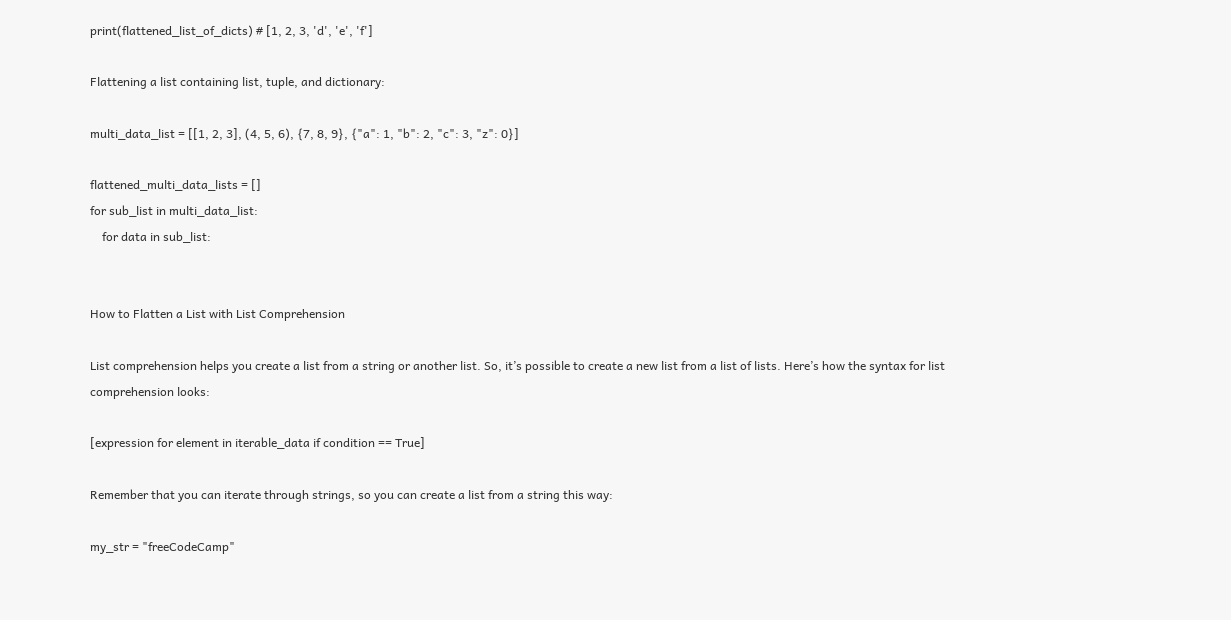print(flattened_list_of_dicts) # [1, 2, 3, 'd', 'e', 'f']

Flattening a list containing list, tuple, and dictionary:

multi_data_list = [[1, 2, 3], (4, 5, 6), {7, 8, 9}, {"a": 1, "b": 2, "c": 3, "z": 0}]

flattened_multi_data_lists = []
for sub_list in multi_data_list:
    for data in sub_list:


How to Flatten a List with List Comprehension

List comprehension helps you create a list from a string or another list. So, it’s possible to create a new list from a list of lists. Here’s how the syntax for list comprehension looks:

[expression for element in iterable_data if condition == True]

Remember that you can iterate through strings, so you can create a list from a string this way:

my_str = "freeCodeCamp"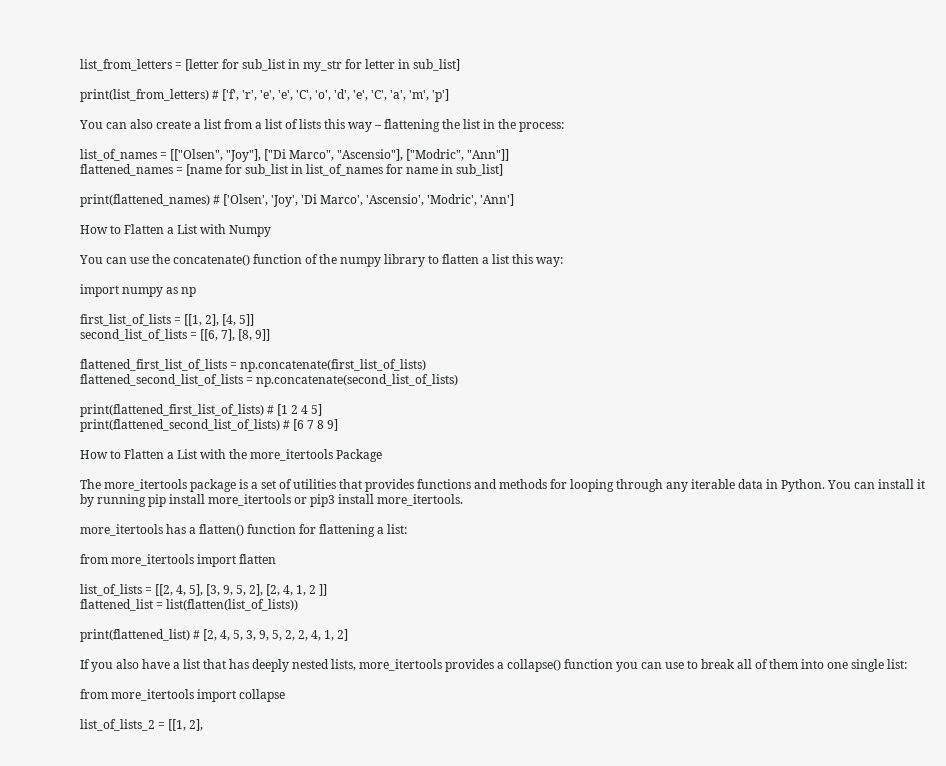list_from_letters = [letter for sub_list in my_str for letter in sub_list]

print(list_from_letters) # ['f', 'r', 'e', 'e', 'C', 'o', 'd', 'e', 'C', 'a', 'm', 'p']

You can also create a list from a list of lists this way – flattening the list in the process:

list_of_names = [["Olsen", "Joy"], ["Di Marco", "Ascensio"], ["Modric", "Ann"]]
flattened_names = [name for sub_list in list_of_names for name in sub_list]

print(flattened_names) # ['Olsen', 'Joy', 'Di Marco', 'Ascensio', 'Modric', 'Ann']

How to Flatten a List with Numpy

You can use the concatenate() function of the numpy library to flatten a list this way:

import numpy as np

first_list_of_lists = [[1, 2], [4, 5]]
second_list_of_lists = [[6, 7], [8, 9]]

flattened_first_list_of_lists = np.concatenate(first_list_of_lists)
flattened_second_list_of_lists = np.concatenate(second_list_of_lists)

print(flattened_first_list_of_lists) # [1 2 4 5]
print(flattened_second_list_of_lists) # [6 7 8 9]

How to Flatten a List with the more_itertools Package

The more_itertools package is a set of utilities that provides functions and methods for looping through any iterable data in Python. You can install it by running pip install more_itertools or pip3 install more_itertools.

more_itertools has a flatten() function for flattening a list:

from more_itertools import flatten

list_of_lists = [[2, 4, 5], [3, 9, 5, 2], [2, 4, 1, 2 ]]
flattened_list = list(flatten(list_of_lists))

print(flattened_list) # [2, 4, 5, 3, 9, 5, 2, 2, 4, 1, 2]

If you also have a list that has deeply nested lists, more_itertools provides a collapse() function you can use to break all of them into one single list:

from more_itertools import collapse

list_of_lists_2 = [[1, 2],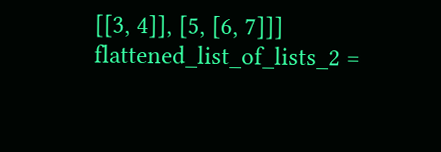[[3, 4]], [5, [6, 7]]]
flattened_list_of_lists_2 =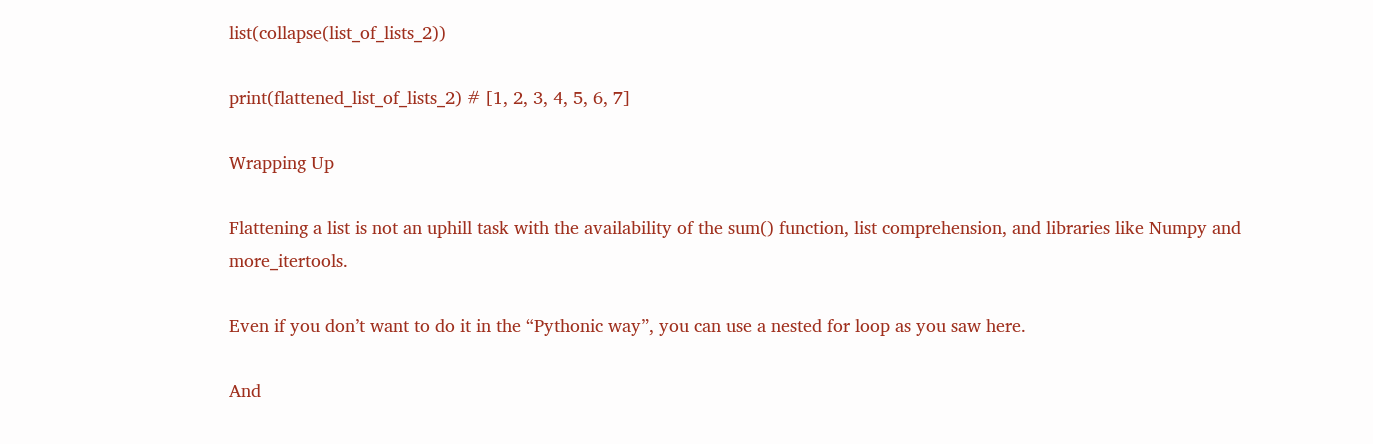list(collapse(list_of_lists_2))

print(flattened_list_of_lists_2) # [1, 2, 3, 4, 5, 6, 7]

Wrapping Up

Flattening a list is not an uphill task with the availability of the sum() function, list comprehension, and libraries like Numpy and more_itertools.

Even if you don’t want to do it in the “Pythonic way”, you can use a nested for loop as you saw here.

And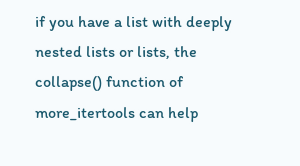if you have a list with deeply nested lists or lists, the collapse() function of more_itertools can help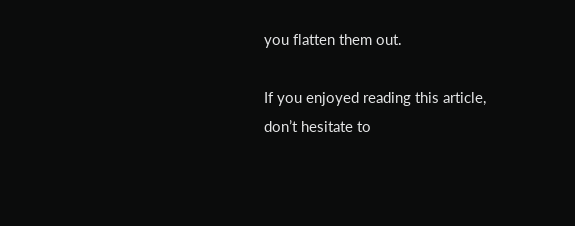you flatten them out.

If you enjoyed reading this article, don’t hesitate to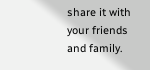share it with your friends and family.